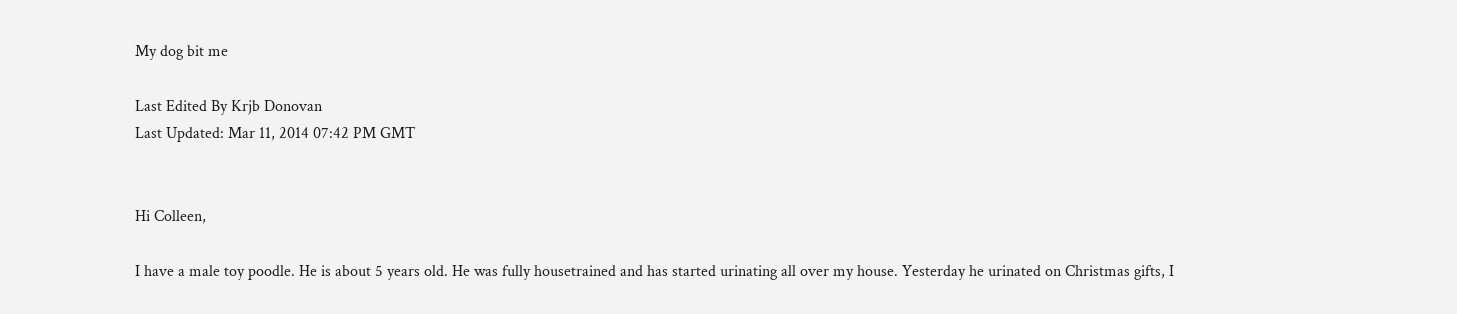My dog bit me

Last Edited By Krjb Donovan
Last Updated: Mar 11, 2014 07:42 PM GMT


Hi Colleen,

I have a male toy poodle. He is about 5 years old. He was fully housetrained and has started urinating all over my house. Yesterday he urinated on Christmas gifts, I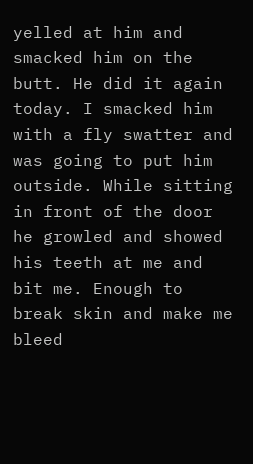yelled at him and smacked him on the butt. He did it again today. I smacked him with a fly swatter and was going to put him outside. While sitting in front of the door he growled and showed his teeth at me and bit me. Enough to break skin and make me bleed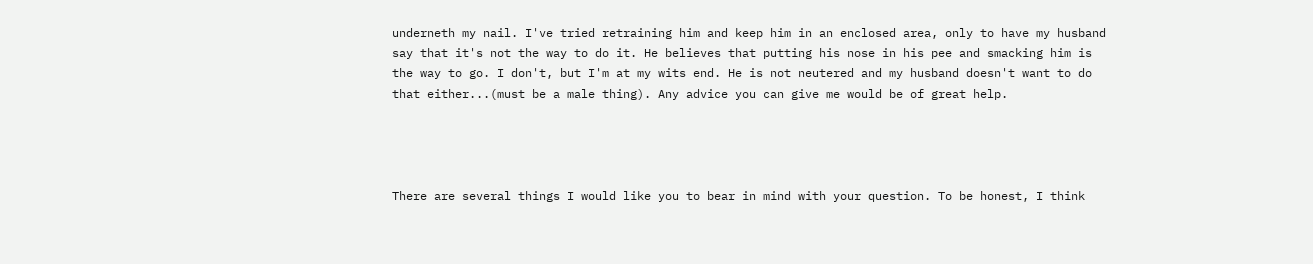underneth my nail. I've tried retraining him and keep him in an enclosed area, only to have my husband say that it's not the way to do it. He believes that putting his nose in his pee and smacking him is the way to go. I don't, but I'm at my wits end. He is not neutered and my husband doesn't want to do that either...(must be a male thing). Any advice you can give me would be of great help.




There are several things I would like you to bear in mind with your question. To be honest, I think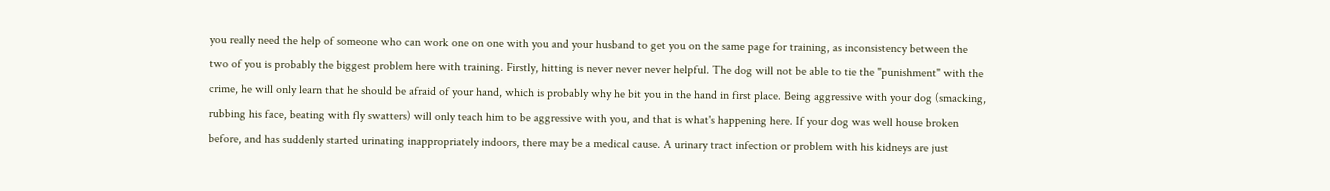you really need the help of someone who can work one on one with you and your husband to get you on the same page for training, as inconsistency between the two of you is probably the biggest problem here with training. Firstly, hitting is never never never helpful. The dog will not be able to tie the "punishment" with the crime, he will only learn that he should be afraid of your hand, which is probably why he bit you in the hand in first place. Being aggressive with your dog (smacking, rubbing his face, beating with fly swatters) will only teach him to be aggressive with you, and that is what's happening here. If your dog was well house broken before, and has suddenly started urinating inappropriately indoors, there may be a medical cause. A urinary tract infection or problem with his kidneys are just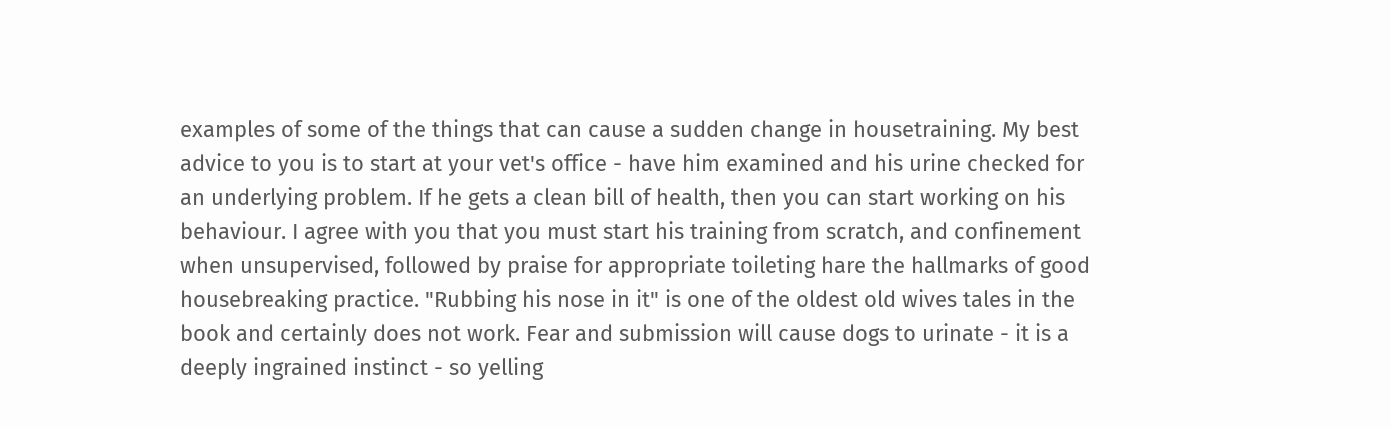examples of some of the things that can cause a sudden change in housetraining. My best advice to you is to start at your vet's office - have him examined and his urine checked for an underlying problem. If he gets a clean bill of health, then you can start working on his behaviour. I agree with you that you must start his training from scratch, and confinement when unsupervised, followed by praise for appropriate toileting hare the hallmarks of good housebreaking practice. "Rubbing his nose in it" is one of the oldest old wives tales in the book and certainly does not work. Fear and submission will cause dogs to urinate - it is a deeply ingrained instinct - so yelling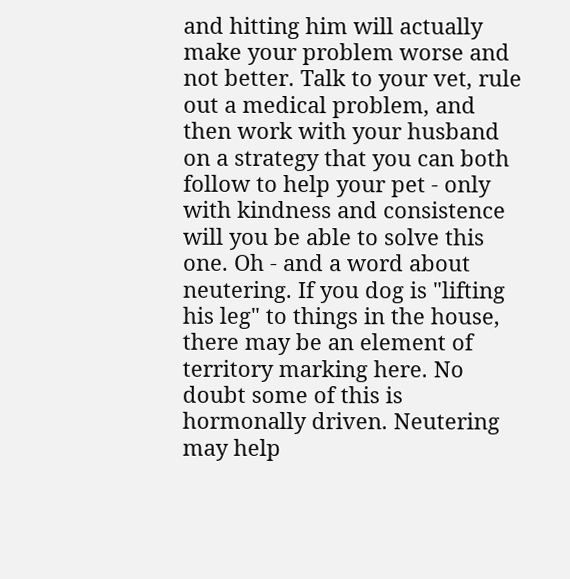and hitting him will actually make your problem worse and not better. Talk to your vet, rule out a medical problem, and then work with your husband on a strategy that you can both follow to help your pet - only with kindness and consistence will you be able to solve this one. Oh - and a word about neutering. If you dog is "lifting his leg" to things in the house, there may be an element of territory marking here. No doubt some of this is hormonally driven. Neutering may help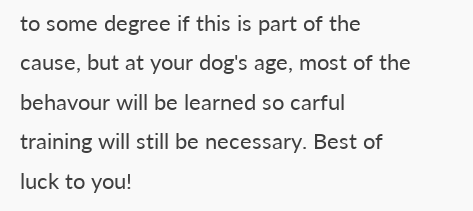to some degree if this is part of the cause, but at your dog's age, most of the behavour will be learned so carful training will still be necessary. Best of luck to you!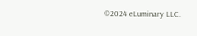©2024 eLuminary LLC.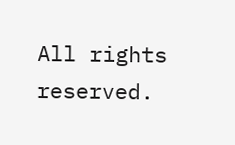All rights reserved.